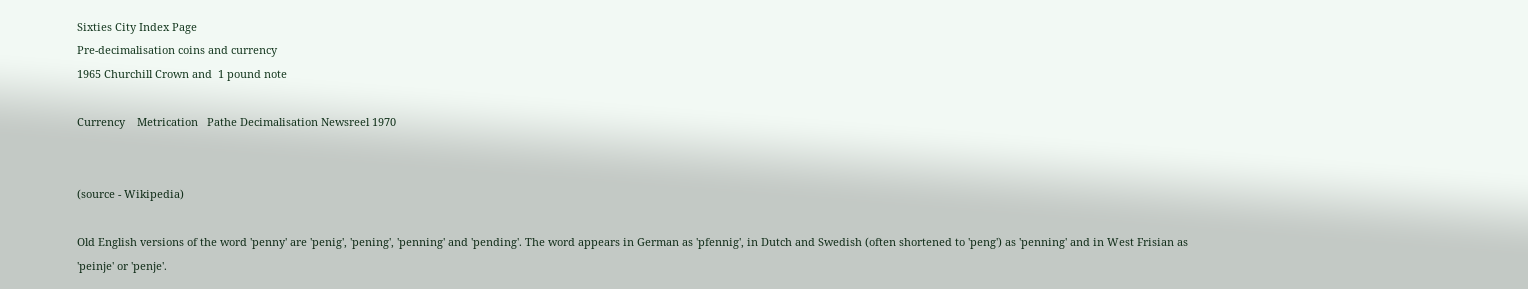Sixties City Index Page
Pre-decimalisation coins and currency
1965 Churchill Crown and  1 pound note

Currency    Metrication   Pathe Decimalisation Newsreel 1970


(source - Wikipedia)

Old English versions of the word 'penny' are 'penig', 'pening', 'penning' and 'pending'. The word appears in German as 'pfennig', in Dutch and Swedish (often shortened to 'peng') as 'penning' and in West Frisian as 'peinje' or 'penje'.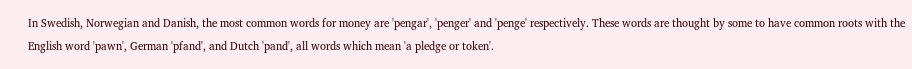In Swedish, Norwegian and Danish, the most common words for money are 'pengar', 'penger' and 'penge' respectively. These words are thought by some to have common roots with the English word 'pawn', German 'pfand', and Dutch 'pand', all words which mean 'a pledge or token'.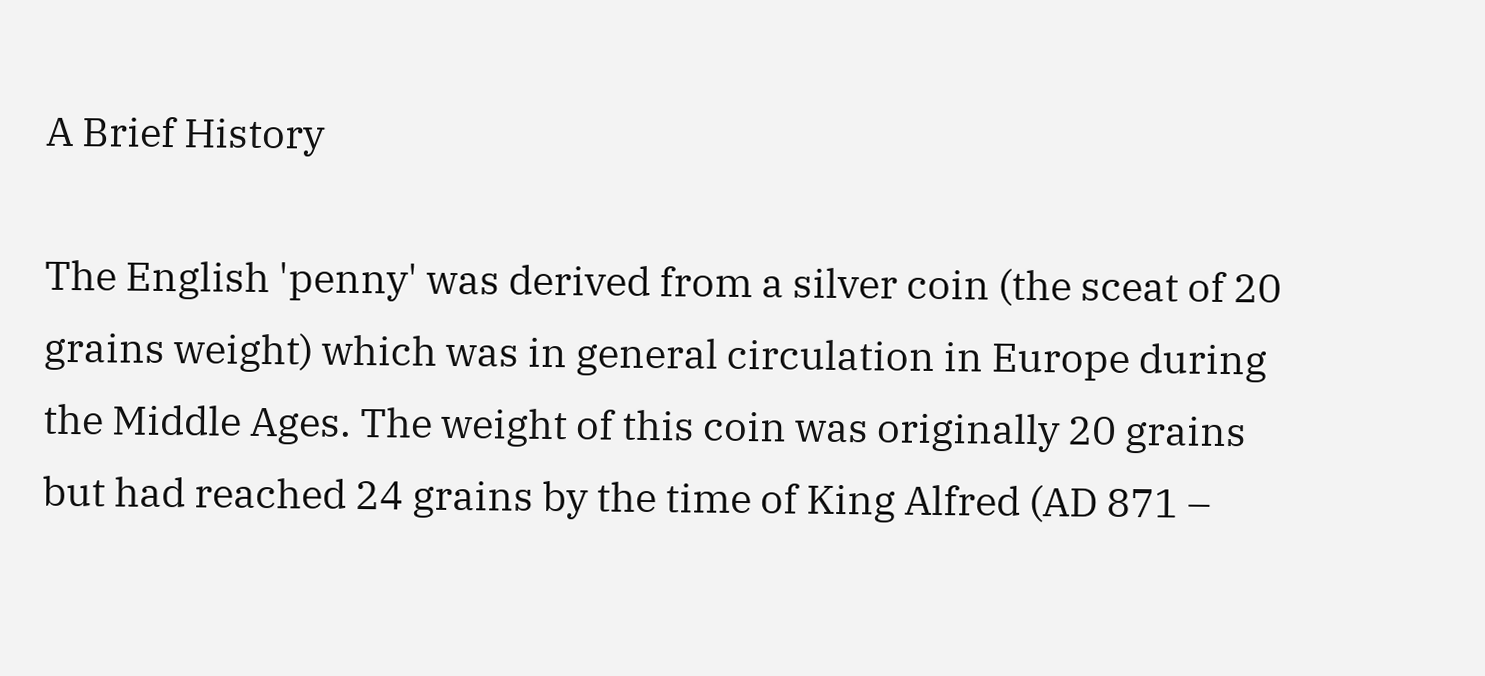A Brief History

The English 'penny' was derived from a silver coin (the sceat of 20 grains weight) which was in general circulation in Europe during the Middle Ages. The weight of this coin was originally 20 grains but had reached 24 grains by the time of King Alfred (AD 871 –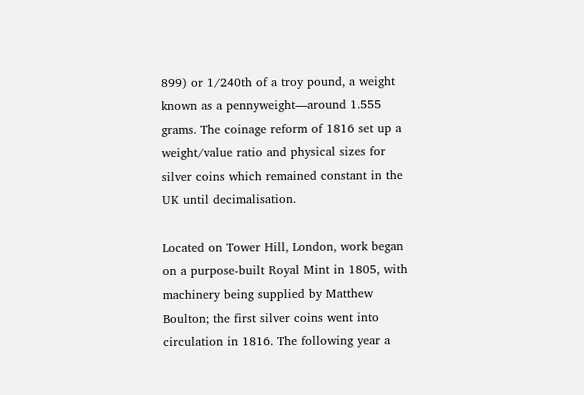899) or 1/240th of a troy pound, a weight known as a pennyweight—around 1.555 grams. The coinage reform of 1816 set up a weight/value ratio and physical sizes for silver coins which remained constant in the UK until decimalisation.

Located on Tower Hill, London, work began on a purpose-built Royal Mint in 1805, with machinery being supplied by Matthew Boulton; the first silver coins went into circulation in 1816. The following year a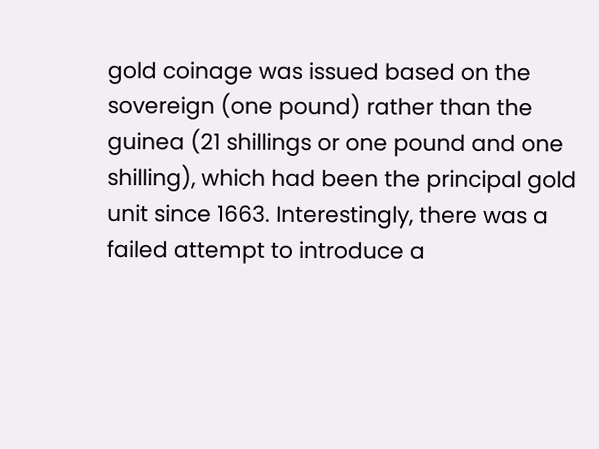gold coinage was issued based on the sovereign (one pound) rather than the guinea (21 shillings or one pound and one shilling), which had been the principal gold unit since 1663. Interestingly, there was a failed attempt to introduce a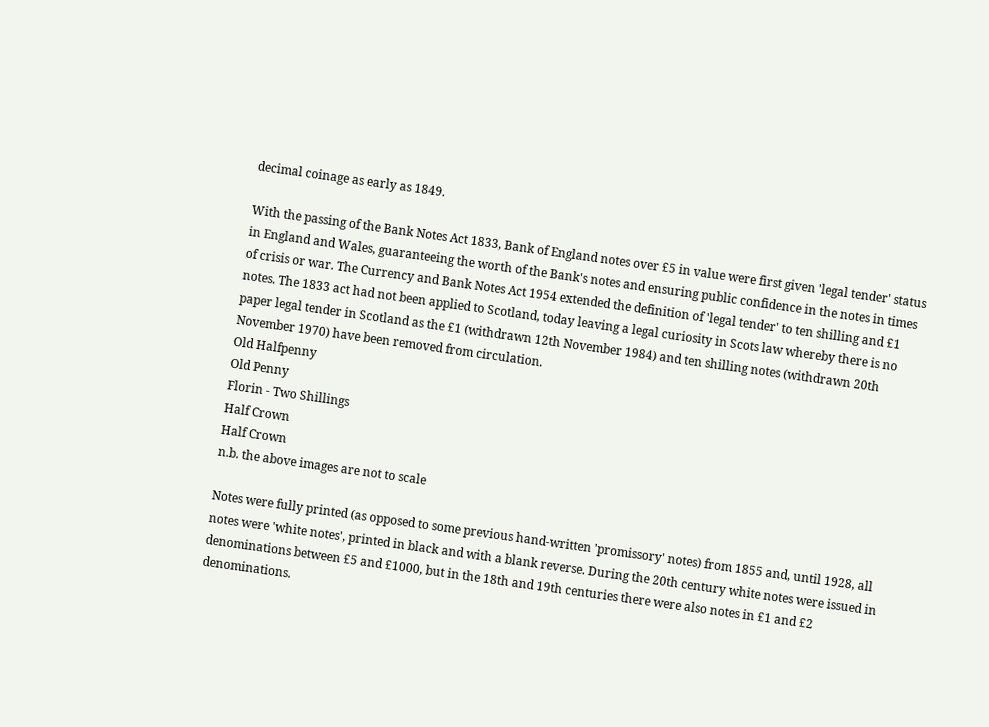decimal coinage as early as 1849.

With the passing of the Bank Notes Act 1833, Bank of England notes over £5 in value were first given 'legal tender' status in England and Wales, guaranteeing the worth of the Bank's notes and ensuring public confidence in the notes in times of crisis or war. The Currency and Bank Notes Act 1954 extended the definition of 'legal tender' to ten shilling and £1 notes. The 1833 act had not been applied to Scotland, today leaving a legal curiosity in Scots law whereby there is no paper legal tender in Scotland as the £1 (withdrawn 12th November 1984) and ten shilling notes (withdrawn 20th November 1970) have been removed from circulation.
Old Halfpenny
Old Penny
Florin - Two Shillings
Half Crown
Half Crown
n.b. the above images are not to scale

Notes were fully printed (as opposed to some previous hand-written 'promissory' notes) from 1855 and, until 1928, all notes were 'white notes', printed in black and with a blank reverse. During the 20th century white notes were issued in denominations between £5 and £1000, but in the 18th and 19th centuries there were also notes in £1 and £2 denominations.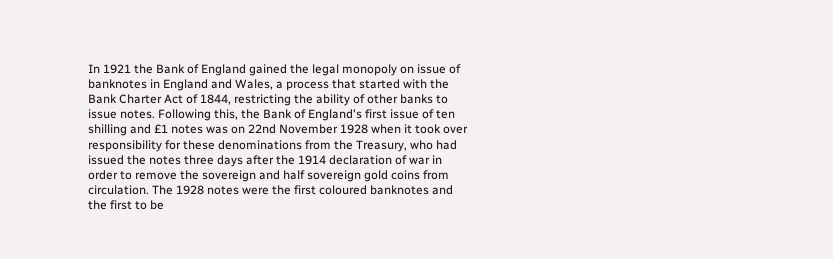In 1921 the Bank of England gained the legal monopoly on issue of banknotes in England and Wales, a process that started with the Bank Charter Act of 1844, restricting the ability of other banks to issue notes. Following this, the Bank of England's first issue of ten shilling and £1 notes was on 22nd November 1928 when it took over responsibility for these denominations from the Treasury, who had issued the notes three days after the 1914 declaration of war in order to remove the sovereign and half sovereign gold coins from circulation. The 1928 notes were the first coloured banknotes and the first to be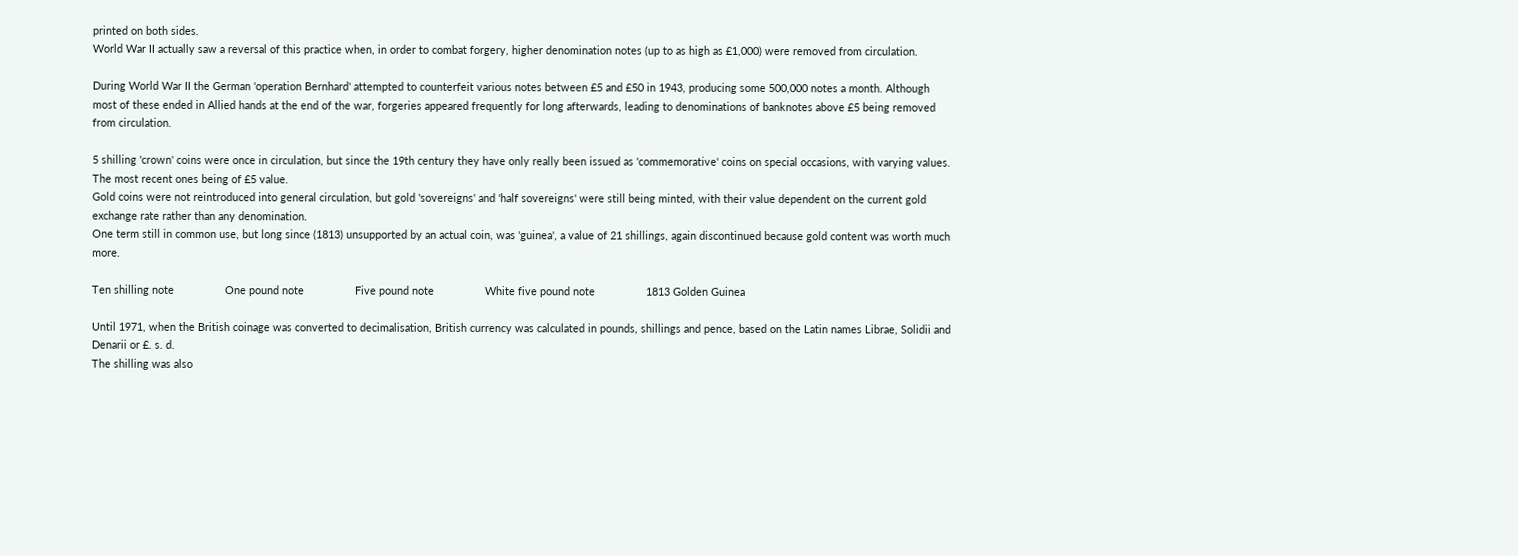printed on both sides.
World War II actually saw a reversal of this practice when, in order to combat forgery, higher denomination notes (up to as high as £1,000) were removed from circulation.

During World War II the German 'operation Bernhard' attempted to counterfeit various notes between £5 and £50 in 1943, producing some 500,000 notes a month. Although most of these ended in Allied hands at the end of the war, forgeries appeared frequently for long afterwards, leading to denominations of banknotes above £5 being removed from circulation.

5 shilling 'crown' coins were once in circulation, but since the 19th century they have only really been issued as 'commemorative' coins on special occasions, with varying values. The most recent ones being of £5 value.
Gold coins were not reintroduced into general circulation, but gold 'sovereigns' and 'half sovereigns' were still being minted, with their value dependent on the current gold exchange rate rather than any denomination.
One term still in common use, but long since (1813) unsupported by an actual coin, was 'guinea', a value of 21 shillings, again discontinued because gold content was worth much more.

Ten shilling note                 One pound note                 Five pound note                 White five pound note                 1813 Golden Guinea

Until 1971, when the British coinage was converted to decimalisation, British currency was calculated in pounds, shillings and pence, based on the Latin names Librae, Solidii and Denarii or £. s. d.
The shilling was also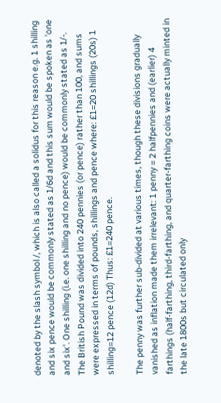denoted by the slash symbol /, which is also called a solidus for this reason e.g. 1 shilling and six pence would be commonly stated as 1/6d and this sum would be spoken as 'one and six'. One shilling (i.e. one shilling and no pence) would be commonly stated as 1/-.
The British Pound was divided into 240 pennies (or pence) rather than 100, and sums were expressed in terms of pounds, shillings and pence where: £1=20 shillings (20s) 1 shilling=12 pence (12d) Thus: £1=240 pence.

The penny was further sub-divided at various times, though these divisions gradually vanished as inflation made them irrelevant: 1 penny = 2 halfpennies and (earlier) 4 farthings (half-farthing, third-farthing, and quarter-farthing coins were actually minted in the late 1800s but circulated only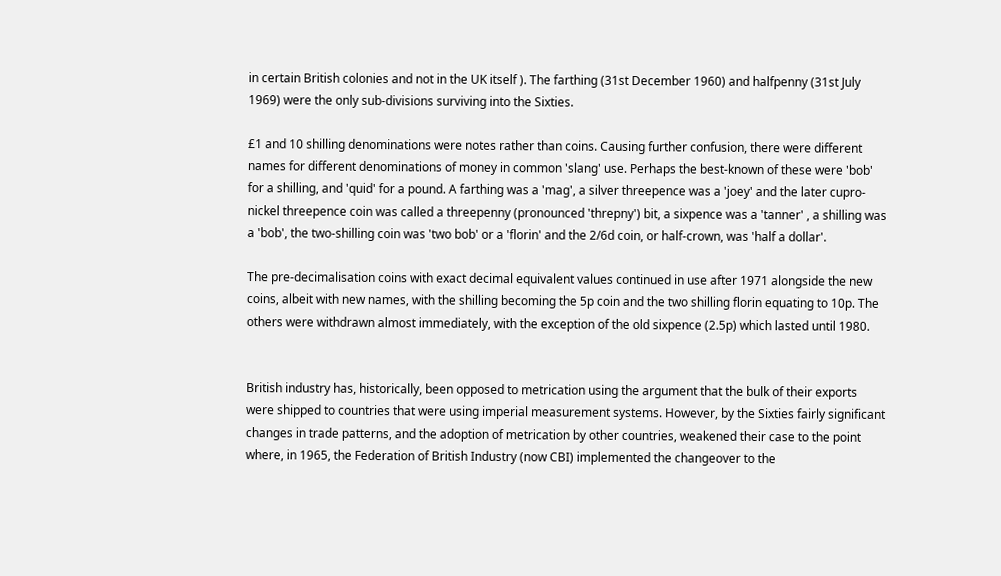in certain British colonies and not in the UK itself ). The farthing (31st December 1960) and halfpenny (31st July 1969) were the only sub-divisions surviving into the Sixties.

£1 and 10 shilling denominations were notes rather than coins. Causing further confusion, there were different names for different denominations of money in common 'slang' use. Perhaps the best-known of these were 'bob' for a shilling, and 'quid' for a pound. A farthing was a 'mag', a silver threepence was a 'joey' and the later cupro-nickel threepence coin was called a threepenny (pronounced 'threpny') bit, a sixpence was a 'tanner' , a shilling was a 'bob', the two-shilling coin was 'two bob' or a 'florin' and the 2/6d coin, or half-crown, was 'half a dollar'.

The pre-decimalisation coins with exact decimal equivalent values continued in use after 1971 alongside the new coins, albeit with new names, with the shilling becoming the 5p coin and the two shilling florin equating to 10p. The others were withdrawn almost immediately, with the exception of the old sixpence (2.5p) which lasted until 1980.


British industry has, historically, been opposed to metrication using the argument that the bulk of their exports were shipped to countries that were using imperial measurement systems. However, by the Sixties fairly significant changes in trade patterns, and the adoption of metrication by other countries, weakened their case to the point where, in 1965, the Federation of British Industry (now CBI) implemented the changeover to the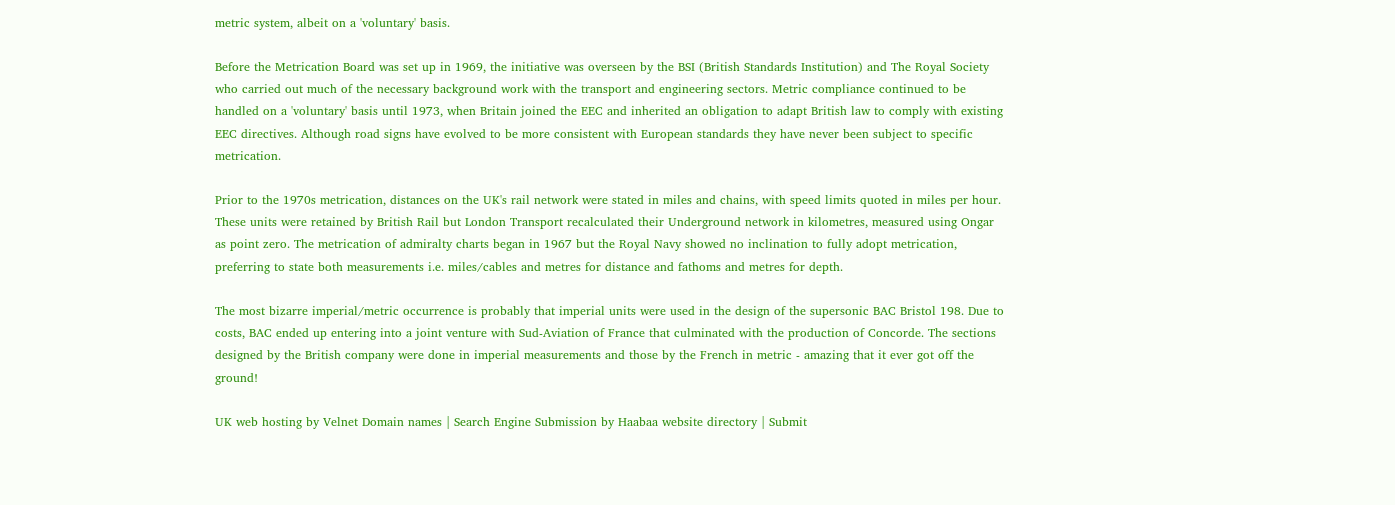metric system, albeit on a 'voluntary' basis.

Before the Metrication Board was set up in 1969, the initiative was overseen by the BSI (British Standards Institution) and The Royal Society who carried out much of the necessary background work with the transport and engineering sectors. Metric compliance continued to be handled on a 'voluntary' basis until 1973, when Britain joined the EEC and inherited an obligation to adapt British law to comply with existing EEC directives. Although road signs have evolved to be more consistent with European standards they have never been subject to specific metrication.

Prior to the 1970s metrication, distances on the UK's rail network were stated in miles and chains, with speed limits quoted in miles per hour. These units were retained by British Rail but London Transport recalculated their Underground network in kilometres, measured using Ongar as point zero. The metrication of admiralty charts began in 1967 but the Royal Navy showed no inclination to fully adopt metrication, preferring to state both measurements i.e. miles/cables and metres for distance and fathoms and metres for depth.

The most bizarre imperial/metric occurrence is probably that imperial units were used in the design of the supersonic BAC Bristol 198. Due to costs, BAC ended up entering into a joint venture with Sud-Aviation of France that culminated with the production of Concorde. The sections designed by the British company were done in imperial measurements and those by the French in metric - amazing that it ever got off the ground!

UK web hosting by Velnet Domain names | Search Engine Submission by Haabaa website directory | Submit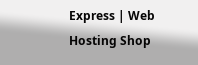Express | Web Hosting Shop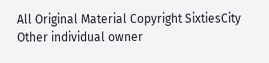All Original Material Copyright SixtiesCity
Other individual owner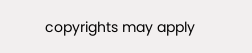copyrights may apply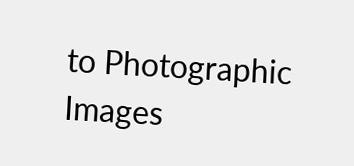to Photographic Images